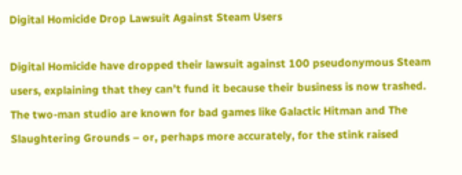Digital Homicide Drop Lawsuit Against Steam Users

Digital Homicide have dropped their lawsuit against 100 pseudonymous Steam users, explaining that they can’t fund it because their business is now trashed. The two-man studio are known for bad games like Galactic Hitman and The Slaughtering Grounds – or, perhaps more accurately, for the stink raised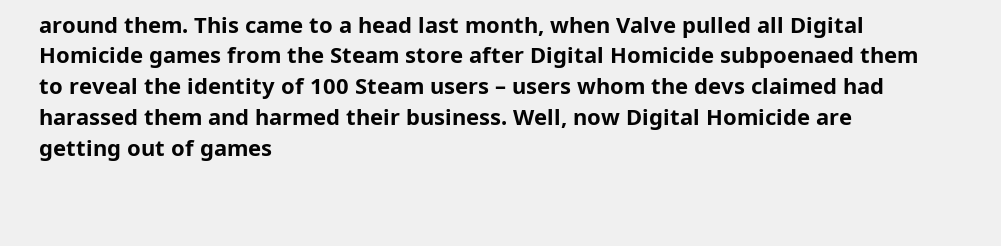around them. This came to a head last month, when Valve pulled all Digital Homicide games from the Steam store after Digital Homicide subpoenaed them to reveal the identity of 100 Steam users – users whom the devs claimed had harassed them and harmed their business. Well, now Digital Homicide are getting out of games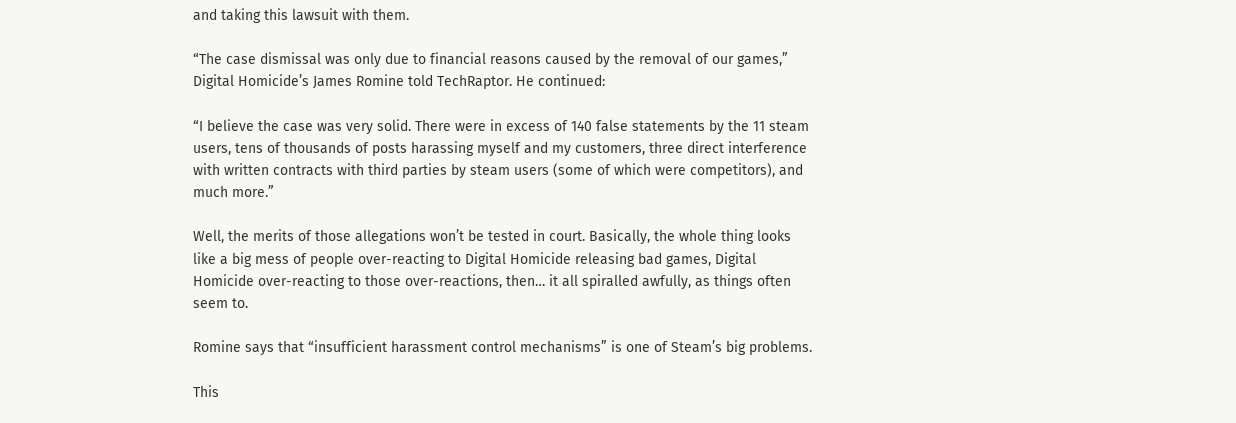and taking this lawsuit with them.

“The case dismissal was only due to financial reasons caused by the removal of our games,” Digital Homicide’s James Romine told TechRaptor. He continued:

“I believe the case was very solid. There were in excess of 140 false statements by the 11 steam users, tens of thousands of posts harassing myself and my customers, three direct interference with written contracts with third parties by steam users (some of which were competitors), and much more.”

Well, the merits of those allegations won’t be tested in court. Basically, the whole thing looks like a big mess of people over-reacting to Digital Homicide releasing bad games, Digital Homicide over-reacting to those over-reactions, then… it all spiralled awfully, as things often seem to.

Romine says that “insufficient harassment control mechanisms” is one of Steam’s big problems.

This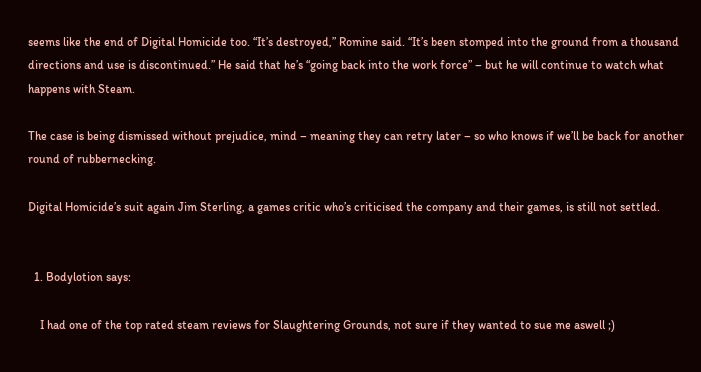seems like the end of Digital Homicide too. “It’s destroyed,” Romine said. “It’s been stomped into the ground from a thousand directions and use is discontinued.” He said that he’s “going back into the work force” – but he will continue to watch what happens with Steam.

The case is being dismissed without prejudice, mind – meaning they can retry later – so who knows if we’ll be back for another round of rubbernecking.

Digital Homicide’s suit again Jim Sterling, a games critic who’s criticised the company and their games, is still not settled.


  1. Bodylotion says:

    I had one of the top rated steam reviews for Slaughtering Grounds, not sure if they wanted to sue me aswell ;)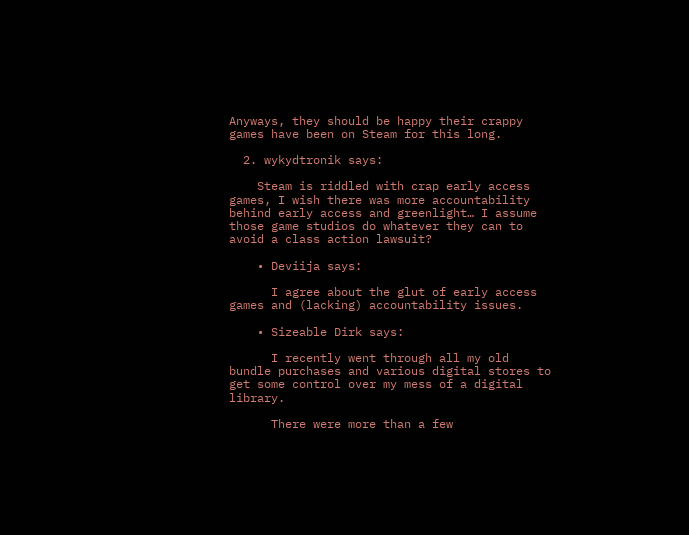Anyways, they should be happy their crappy games have been on Steam for this long.

  2. wykydtronik says:

    Steam is riddled with crap early access games, I wish there was more accountability behind early access and greenlight… I assume those game studios do whatever they can to avoid a class action lawsuit?

    • Deviija says:

      I agree about the glut of early access games and (lacking) accountability issues.

    • Sizeable Dirk says:

      I recently went through all my old bundle purchases and various digital stores to get some control over my mess of a digital library.

      There were more than a few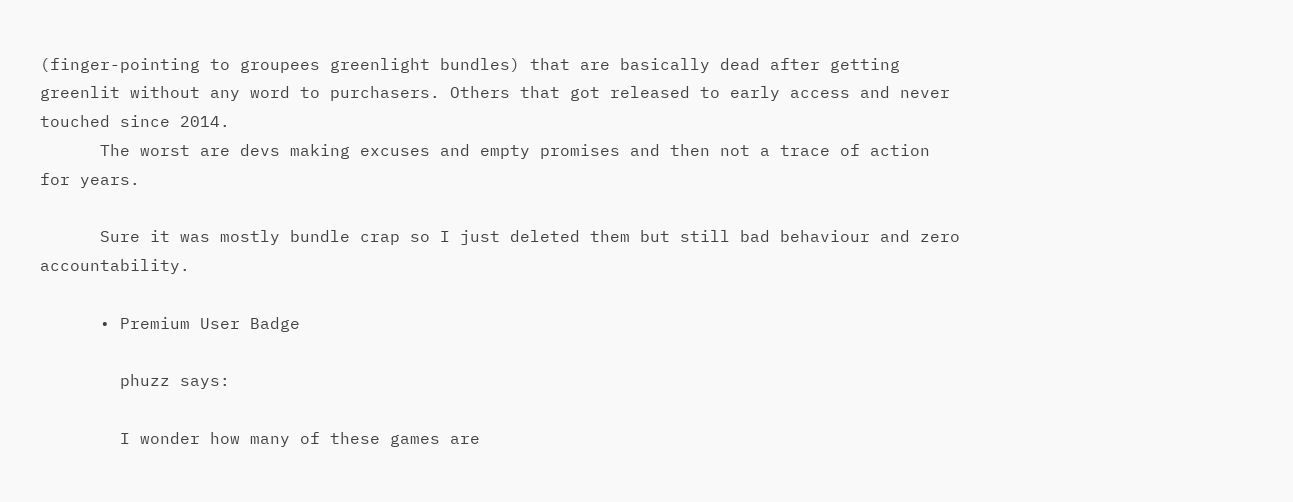(finger-pointing to groupees greenlight bundles) that are basically dead after getting greenlit without any word to purchasers. Others that got released to early access and never touched since 2014.
      The worst are devs making excuses and empty promises and then not a trace of action for years.

      Sure it was mostly bundle crap so I just deleted them but still bad behaviour and zero accountability.

      • Premium User Badge

        phuzz says:

        I wonder how many of these games are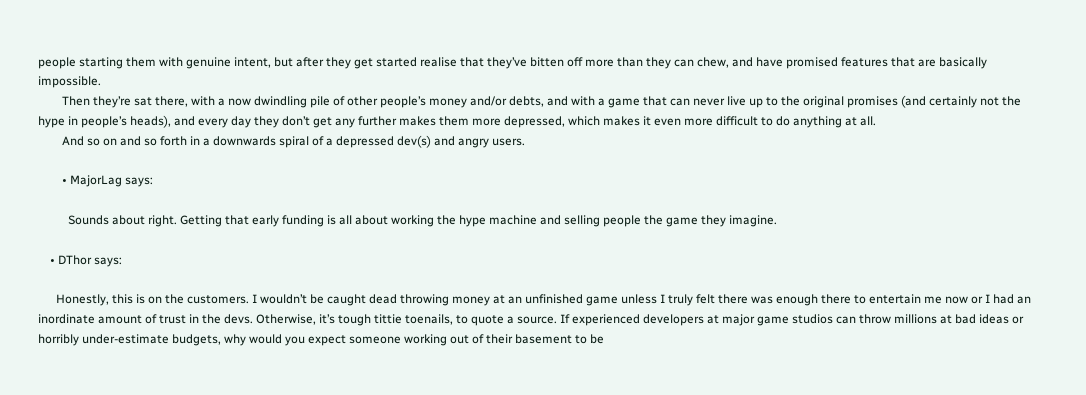people starting them with genuine intent, but after they get started realise that they’ve bitten off more than they can chew, and have promised features that are basically impossible.
        Then they’re sat there, with a now dwindling pile of other people’s money and/or debts, and with a game that can never live up to the original promises (and certainly not the hype in people’s heads), and every day they don’t get any further makes them more depressed, which makes it even more difficult to do anything at all.
        And so on and so forth in a downwards spiral of a depressed dev(s) and angry users.

        • MajorLag says:

          Sounds about right. Getting that early funding is all about working the hype machine and selling people the game they imagine.

    • DThor says:

      Honestly, this is on the customers. I wouldn’t be caught dead throwing money at an unfinished game unless I truly felt there was enough there to entertain me now or I had an inordinate amount of trust in the devs. Otherwise, it’s tough tittie toenails, to quote a source. If experienced developers at major game studios can throw millions at bad ideas or horribly under-estimate budgets, why would you expect someone working out of their basement to be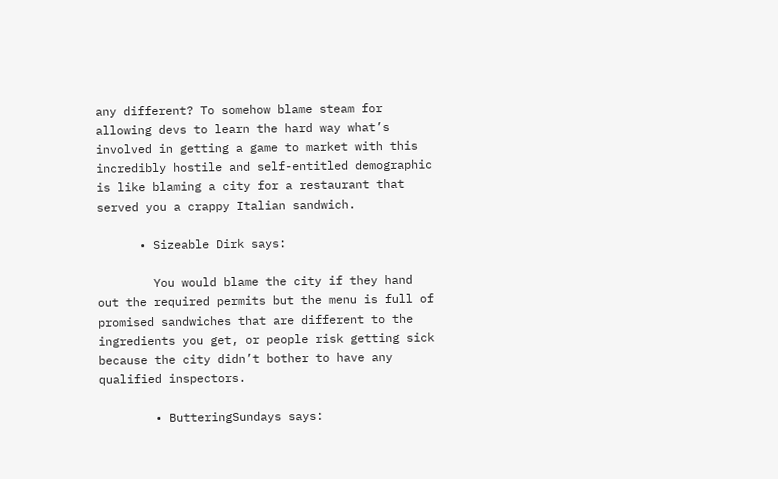any different? To somehow blame steam for allowing devs to learn the hard way what’s involved in getting a game to market with this incredibly hostile and self-entitled demographic is like blaming a city for a restaurant that served you a crappy Italian sandwich.

      • Sizeable Dirk says:

        You would blame the city if they hand out the required permits but the menu is full of promised sandwiches that are different to the ingredients you get, or people risk getting sick because the city didn’t bother to have any qualified inspectors.

        • ButteringSundays says: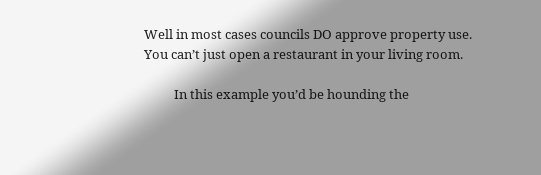Well in most cases councils DO approve property use. You can’t just open a restaurant in your living room.

          In this example you’d be hounding the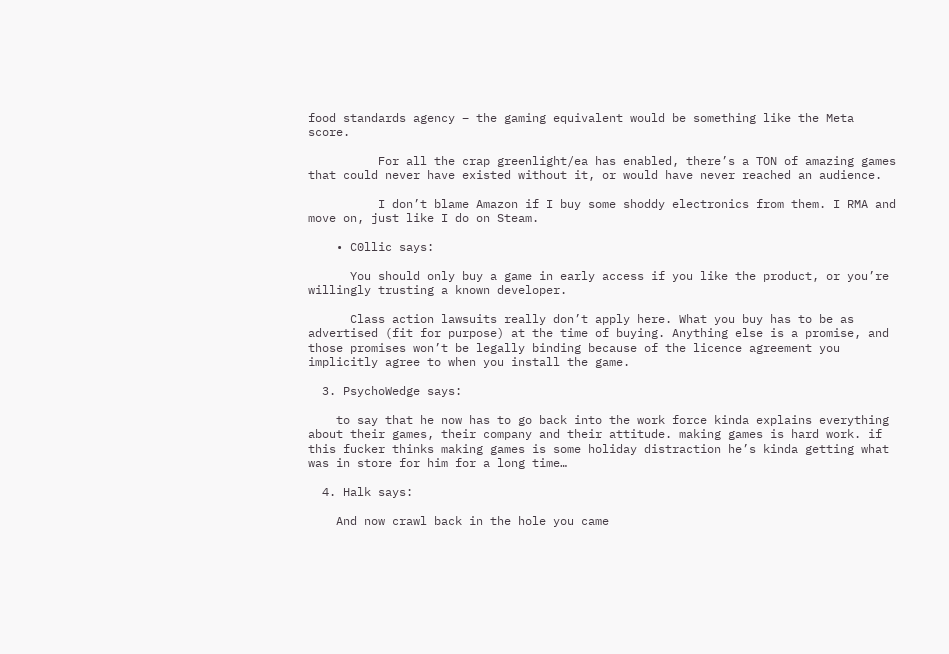food standards agency – the gaming equivalent would be something like the Meta score.

          For all the crap greenlight/ea has enabled, there’s a TON of amazing games that could never have existed without it, or would have never reached an audience.

          I don’t blame Amazon if I buy some shoddy electronics from them. I RMA and move on, just like I do on Steam.

    • C0llic says:

      You should only buy a game in early access if you like the product, or you’re willingly trusting a known developer.

      Class action lawsuits really don’t apply here. What you buy has to be as advertised (fit for purpose) at the time of buying. Anything else is a promise, and those promises won’t be legally binding because of the licence agreement you implicitly agree to when you install the game.

  3. PsychoWedge says:

    to say that he now has to go back into the work force kinda explains everything about their games, their company and their attitude. making games is hard work. if this fucker thinks making games is some holiday distraction he’s kinda getting what was in store for him for a long time…

  4. Halk says:

    And now crawl back in the hole you came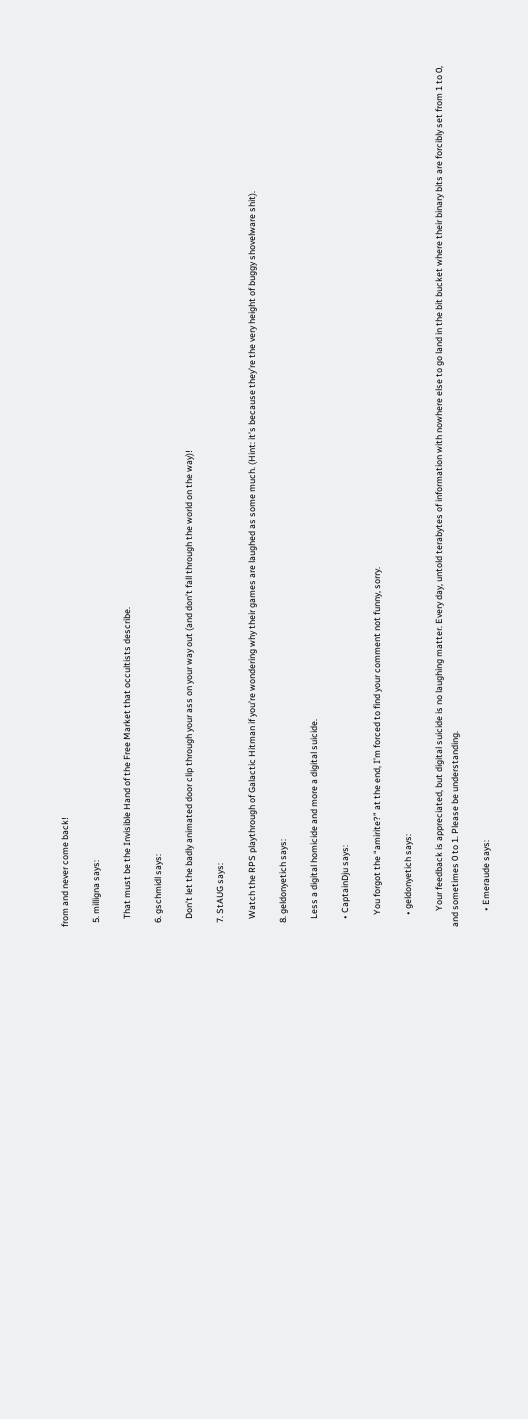from and never come back!

  5. milligna says:

    That must be the Invisible Hand of the Free Market that occultists describe.

  6. gschmidl says:

    Don’t let the badly animated door clip through your ass on your way out (and don’t fall through the world on the way)!

  7. StAUG says:

    Watch the RPS playthrough of Galactic Hitman if you’re wondering why their games are laughed as some much. (Hint: it’s because they’re the very height of buggy shovelware shit).

  8. geldonyetich says:

    Less a digital homicide and more a digital suicide.

    • CaptainDju says:

      You forgot the “amirite?” at the end, I’m forced to find your comment not funny, sorry.

      • geldonyetich says:

        Your feedback is appreciated, but digital suicide is no laughing matter. Every day, untold terabytes of information with nowhere else to go land in the bit bucket where their binary bits are forcibly set from 1 to 0, and sometimes 0 to 1. Please be understanding.

        • Emeraude says: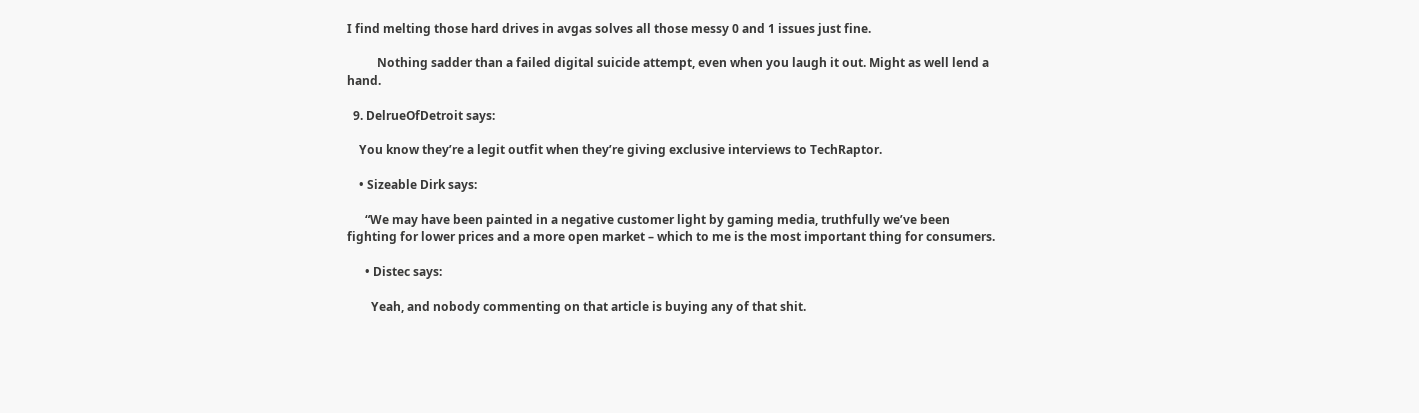I find melting those hard drives in avgas solves all those messy 0 and 1 issues just fine.

          Nothing sadder than a failed digital suicide attempt, even when you laugh it out. Might as well lend a hand.

  9. DelrueOfDetroit says:

    You know they’re a legit outfit when they’re giving exclusive interviews to TechRaptor.

    • Sizeable Dirk says:

      “We may have been painted in a negative customer light by gaming media, truthfully we’ve been fighting for lower prices and a more open market – which to me is the most important thing for consumers.

      • Distec says:

        Yeah, and nobody commenting on that article is buying any of that shit.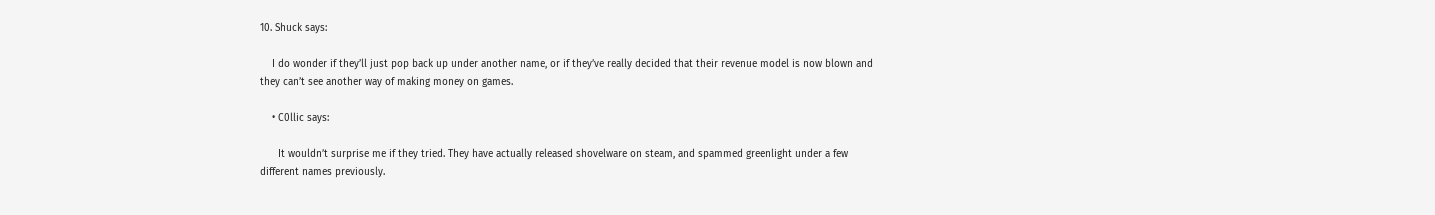10. Shuck says:

    I do wonder if they’ll just pop back up under another name, or if they’ve really decided that their revenue model is now blown and they can’t see another way of making money on games.

    • C0llic says:

      It wouldn’t surprise me if they tried. They have actually released shovelware on steam, and spammed greenlight under a few different names previously.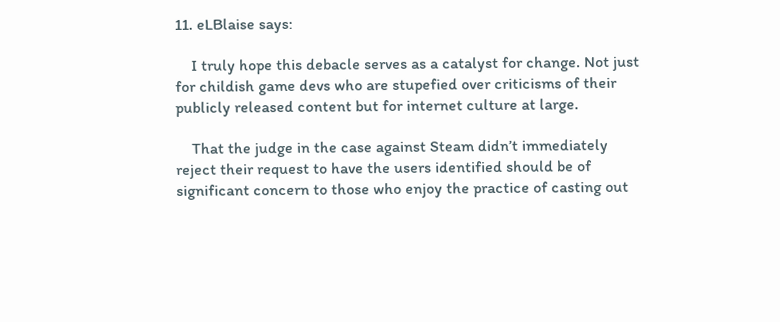11. eLBlaise says:

    I truly hope this debacle serves as a catalyst for change. Not just for childish game devs who are stupefied over criticisms of their publicly released content but for internet culture at large.

    That the judge in the case against Steam didn’t immediately reject their request to have the users identified should be of significant concern to those who enjoy the practice of casting out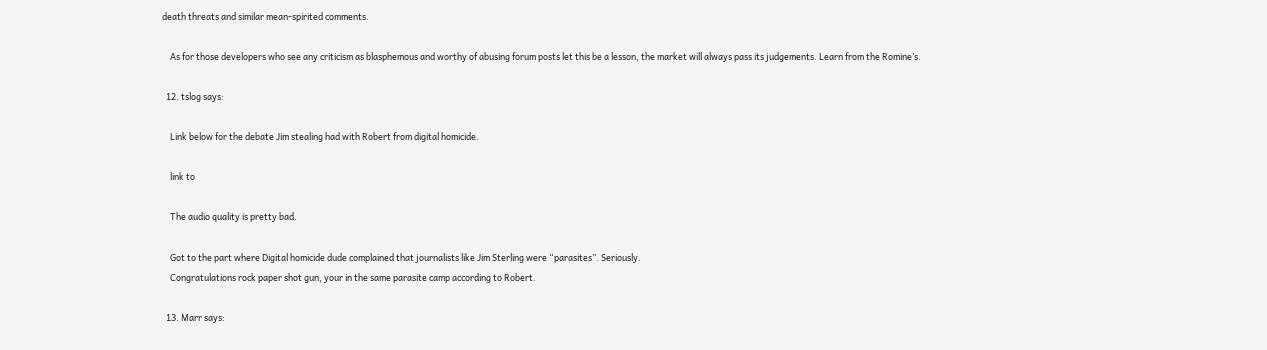death threats and similar mean-spirited comments.

    As for those developers who see any criticism as blasphemous and worthy of abusing forum posts let this be a lesson, the market will always pass its judgements. Learn from the Romine’s.

  12. tslog says:

    Link below for the debate Jim stealing had with Robert from digital homicide.

    link to

    The audio quality is pretty bad.

    Got to the part where Digital homicide dude complained that journalists like Jim Sterling were “parasites”. Seriously.
    Congratulations rock paper shot gun, your in the same parasite camp according to Robert.

  13. Marr says: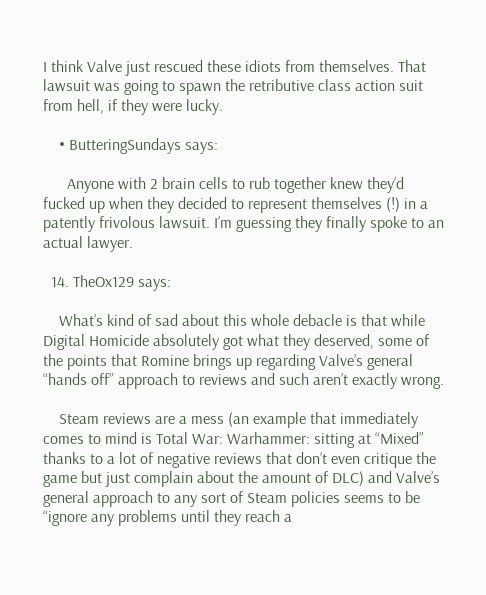I think Valve just rescued these idiots from themselves. That lawsuit was going to spawn the retributive class action suit from hell, if they were lucky.

    • ButteringSundays says:

      Anyone with 2 brain cells to rub together knew they’d fucked up when they decided to represent themselves (!) in a patently frivolous lawsuit. I’m guessing they finally spoke to an actual lawyer.

  14. TheOx129 says:

    What’s kind of sad about this whole debacle is that while Digital Homicide absolutely got what they deserved, some of the points that Romine brings up regarding Valve’s general “hands off” approach to reviews and such aren’t exactly wrong.

    Steam reviews are a mess (an example that immediately comes to mind is Total War: Warhammer: sitting at “Mixed” thanks to a lot of negative reviews that don’t even critique the game but just complain about the amount of DLC) and Valve’s general approach to any sort of Steam policies seems to be “ignore any problems until they reach a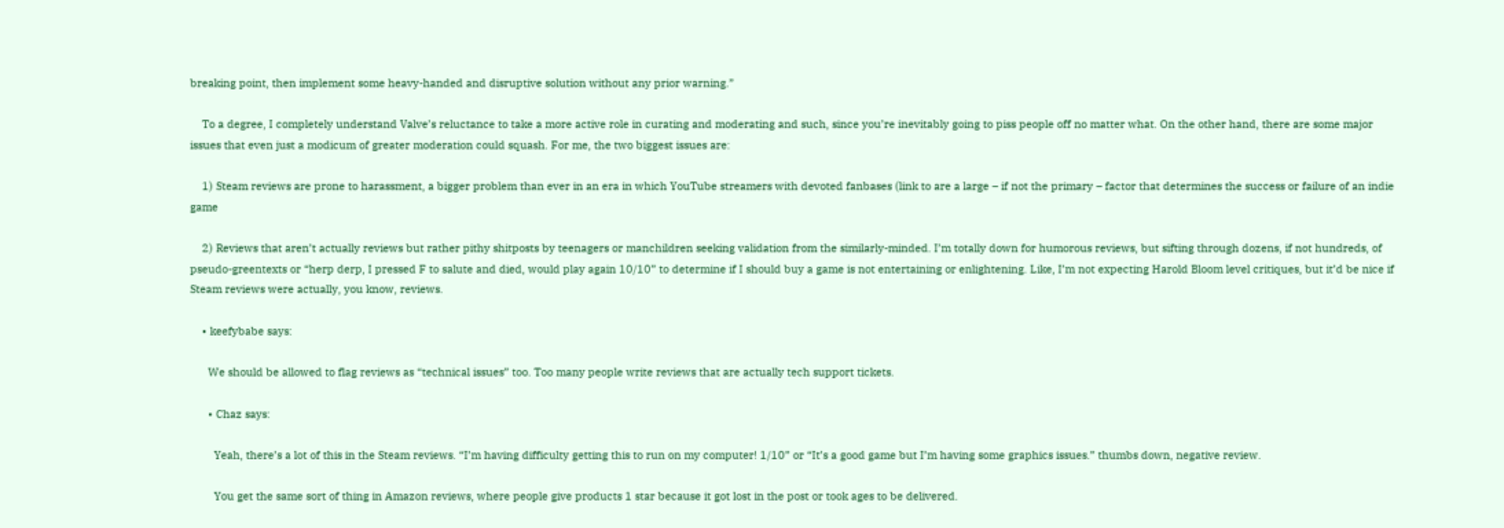breaking point, then implement some heavy-handed and disruptive solution without any prior warning.”

    To a degree, I completely understand Valve’s reluctance to take a more active role in curating and moderating and such, since you’re inevitably going to piss people off no matter what. On the other hand, there are some major issues that even just a modicum of greater moderation could squash. For me, the two biggest issues are:

    1) Steam reviews are prone to harassment, a bigger problem than ever in an era in which YouTube streamers with devoted fanbases (link to are a large – if not the primary – factor that determines the success or failure of an indie game

    2) Reviews that aren’t actually reviews but rather pithy shitposts by teenagers or manchildren seeking validation from the similarly-minded. I’m totally down for humorous reviews, but sifting through dozens, if not hundreds, of pseudo-greentexts or “herp derp, I pressed F to salute and died, would play again 10/10” to determine if I should buy a game is not entertaining or enlightening. Like, I’m not expecting Harold Bloom level critiques, but it’d be nice if Steam reviews were actually, you know, reviews.

    • keefybabe says:

      We should be allowed to flag reviews as “technical issues” too. Too many people write reviews that are actually tech support tickets.

      • Chaz says:

        Yeah, there’s a lot of this in the Steam reviews. “I’m having difficulty getting this to run on my computer! 1/10” or “It’s a good game but I’m having some graphics issues.” thumbs down, negative review.

        You get the same sort of thing in Amazon reviews, where people give products 1 star because it got lost in the post or took ages to be delivered.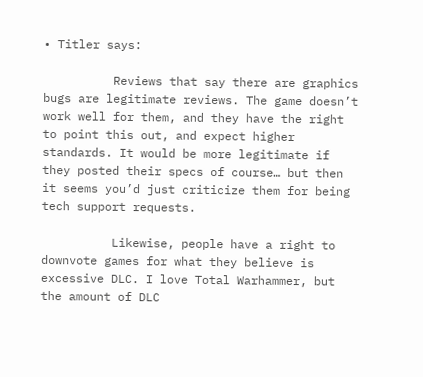• Titler says:

          Reviews that say there are graphics bugs are legitimate reviews. The game doesn’t work well for them, and they have the right to point this out, and expect higher standards. It would be more legitimate if they posted their specs of course… but then it seems you’d just criticize them for being tech support requests.

          Likewise, people have a right to downvote games for what they believe is excessive DLC. I love Total Warhammer, but the amount of DLC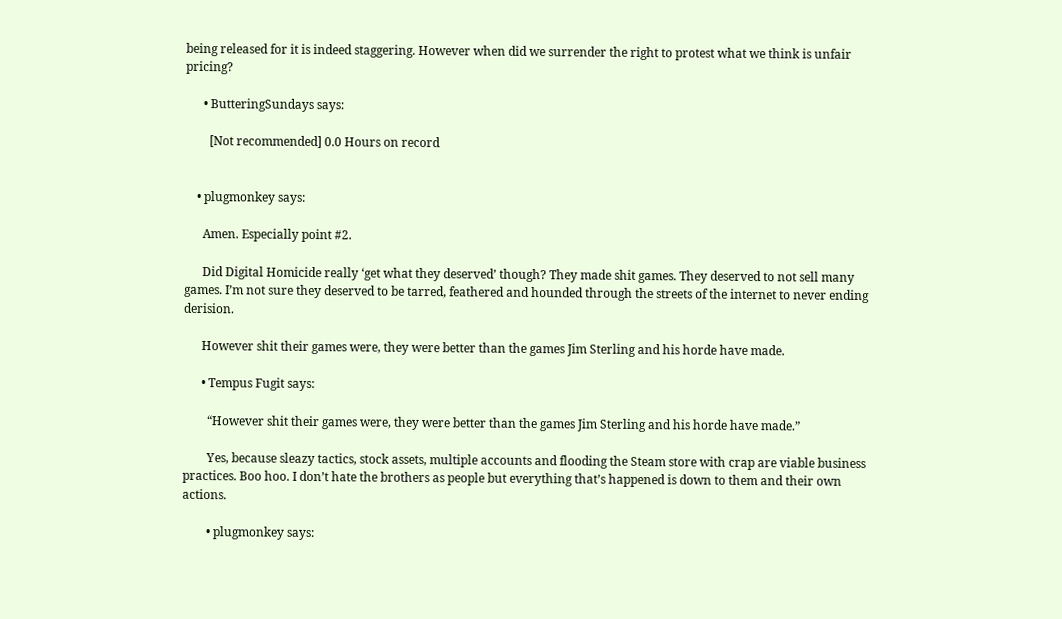being released for it is indeed staggering. However when did we surrender the right to protest what we think is unfair pricing?

      • ButteringSundays says:

        [Not recommended] 0.0 Hours on record


    • plugmonkey says:

      Amen. Especially point #2.

      Did Digital Homicide really ‘get what they deserved’ though? They made shit games. They deserved to not sell many games. I’m not sure they deserved to be tarred, feathered and hounded through the streets of the internet to never ending derision.

      However shit their games were, they were better than the games Jim Sterling and his horde have made.

      • Tempus Fugit says:

        “However shit their games were, they were better than the games Jim Sterling and his horde have made.”

        Yes, because sleazy tactics, stock assets, multiple accounts and flooding the Steam store with crap are viable business practices. Boo hoo. I don’t hate the brothers as people but everything that’s happened is down to them and their own actions.

        • plugmonkey says: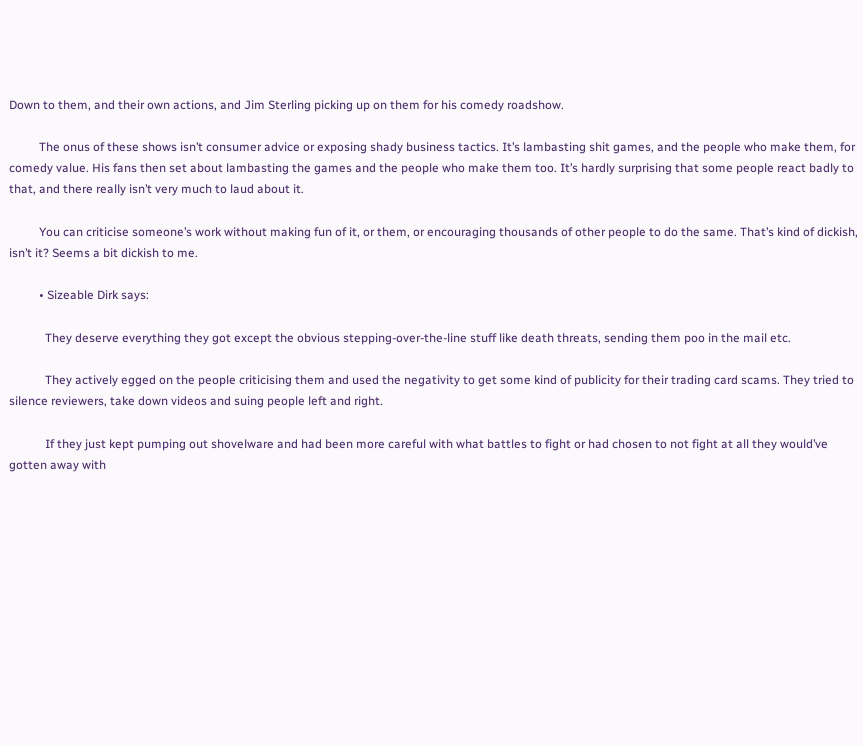Down to them, and their own actions, and Jim Sterling picking up on them for his comedy roadshow.

          The onus of these shows isn’t consumer advice or exposing shady business tactics. It’s lambasting shit games, and the people who make them, for comedy value. His fans then set about lambasting the games and the people who make them too. It’s hardly surprising that some people react badly to that, and there really isn’t very much to laud about it.

          You can criticise someone’s work without making fun of it, or them, or encouraging thousands of other people to do the same. That’s kind of dickish, isn’t it? Seems a bit dickish to me.

          • Sizeable Dirk says:

            They deserve everything they got except the obvious stepping-over-the-line stuff like death threats, sending them poo in the mail etc.

            They actively egged on the people criticising them and used the negativity to get some kind of publicity for their trading card scams. They tried to silence reviewers, take down videos and suing people left and right.

            If they just kept pumping out shovelware and had been more careful with what battles to fight or had chosen to not fight at all they would’ve gotten away with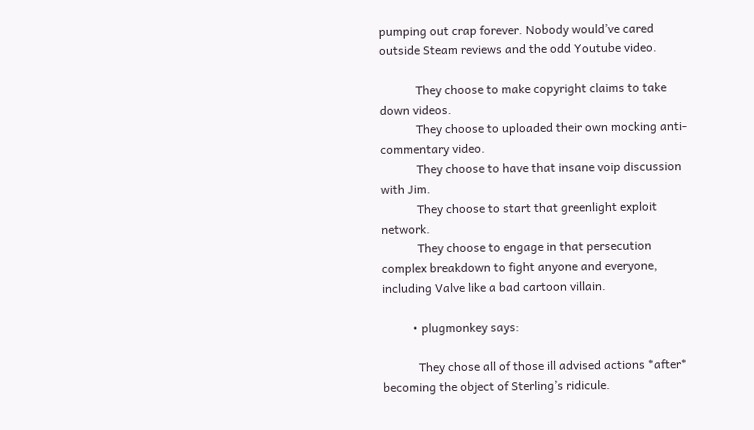pumping out crap forever. Nobody would’ve cared outside Steam reviews and the odd Youtube video.

            They choose to make copyright claims to take down videos.
            They choose to uploaded their own mocking anti-commentary video.
            They choose to have that insane voip discussion with Jim.
            They choose to start that greenlight exploit network.
            They choose to engage in that persecution complex breakdown to fight anyone and everyone, including Valve like a bad cartoon villain.

          • plugmonkey says:

            They chose all of those ill advised actions *after* becoming the object of Sterling’s ridicule.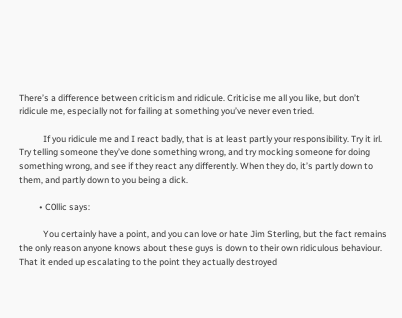There’s a difference between criticism and ridicule. Criticise me all you like, but don’t ridicule me, especially not for failing at something you’ve never even tried.

            If you ridicule me and I react badly, that is at least partly your responsibility. Try it irl. Try telling someone they’ve done something wrong, and try mocking someone for doing something wrong, and see if they react any differently. When they do, it’s partly down to them, and partly down to you being a dick.

          • C0llic says:

            You certainly have a point, and you can love or hate Jim Sterling, but the fact remains the only reason anyone knows about these guys is down to their own ridiculous behaviour. That it ended up escalating to the point they actually destroyed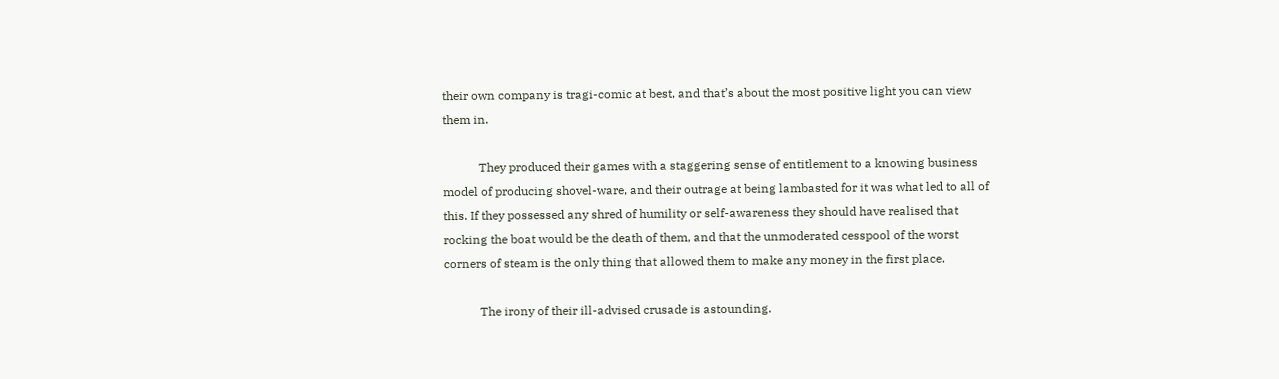their own company is tragi-comic at best, and that’s about the most positive light you can view them in.

            They produced their games with a staggering sense of entitlement to a knowing business model of producing shovel-ware, and their outrage at being lambasted for it was what led to all of this. If they possessed any shred of humility or self-awareness they should have realised that rocking the boat would be the death of them, and that the unmoderated cesspool of the worst corners of steam is the only thing that allowed them to make any money in the first place.

            The irony of their ill-advised crusade is astounding.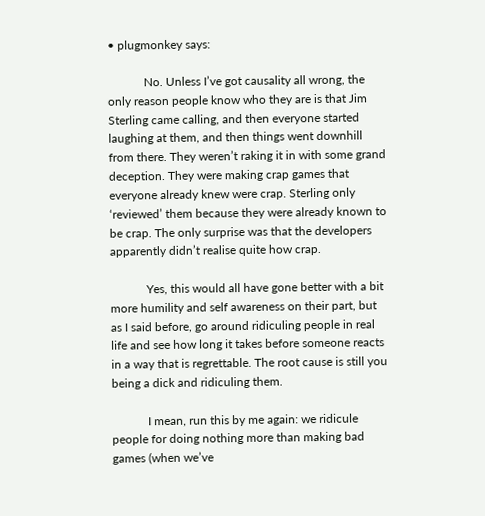• plugmonkey says:

            No. Unless I’ve got causality all wrong, the only reason people know who they are is that Jim Sterling came calling, and then everyone started laughing at them, and then things went downhill from there. They weren’t raking it in with some grand deception. They were making crap games that everyone already knew were crap. Sterling only ‘reviewed’ them because they were already known to be crap. The only surprise was that the developers apparently didn’t realise quite how crap.

            Yes, this would all have gone better with a bit more humility and self awareness on their part, but as I said before, go around ridiculing people in real life and see how long it takes before someone reacts in a way that is regrettable. The root cause is still you being a dick and ridiculing them.

            I mean, run this by me again: we ridicule people for doing nothing more than making bad games (when we’ve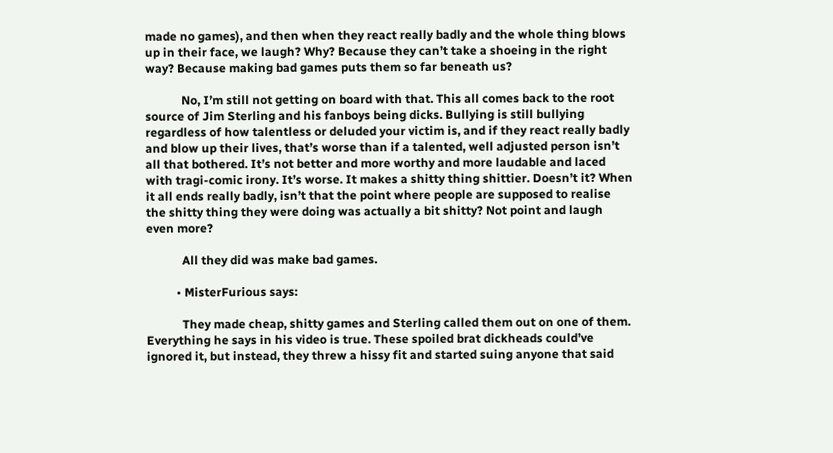made no games), and then when they react really badly and the whole thing blows up in their face, we laugh? Why? Because they can’t take a shoeing in the right way? Because making bad games puts them so far beneath us?

            No, I’m still not getting on board with that. This all comes back to the root source of Jim Sterling and his fanboys being dicks. Bullying is still bullying regardless of how talentless or deluded your victim is, and if they react really badly and blow up their lives, that’s worse than if a talented, well adjusted person isn’t all that bothered. It’s not better and more worthy and more laudable and laced with tragi-comic irony. It’s worse. It makes a shitty thing shittier. Doesn’t it? When it all ends really badly, isn’t that the point where people are supposed to realise the shitty thing they were doing was actually a bit shitty? Not point and laugh even more?

            All they did was make bad games.

          • MisterFurious says:

            They made cheap, shitty games and Sterling called them out on one of them. Everything he says in his video is true. These spoiled brat dickheads could’ve ignored it, but instead, they threw a hissy fit and started suing anyone that said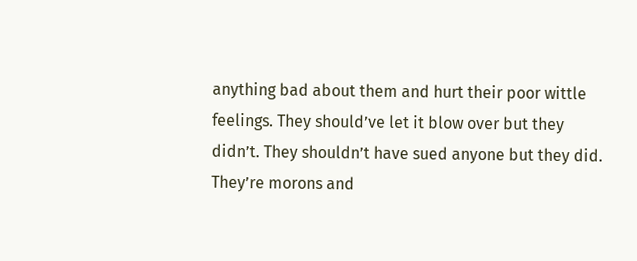anything bad about them and hurt their poor wittle feelings. They should’ve let it blow over but they didn’t. They shouldn’t have sued anyone but they did. They’re morons and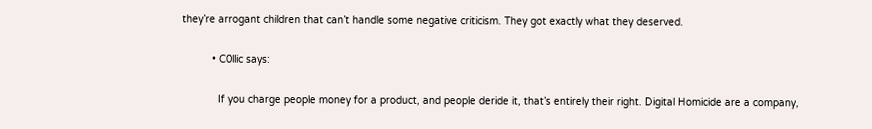they’re arrogant children that can’t handle some negative criticism. They got exactly what they deserved.

          • C0llic says:

            If you charge people money for a product, and people deride it, that’s entirely their right. Digital Homicide are a company,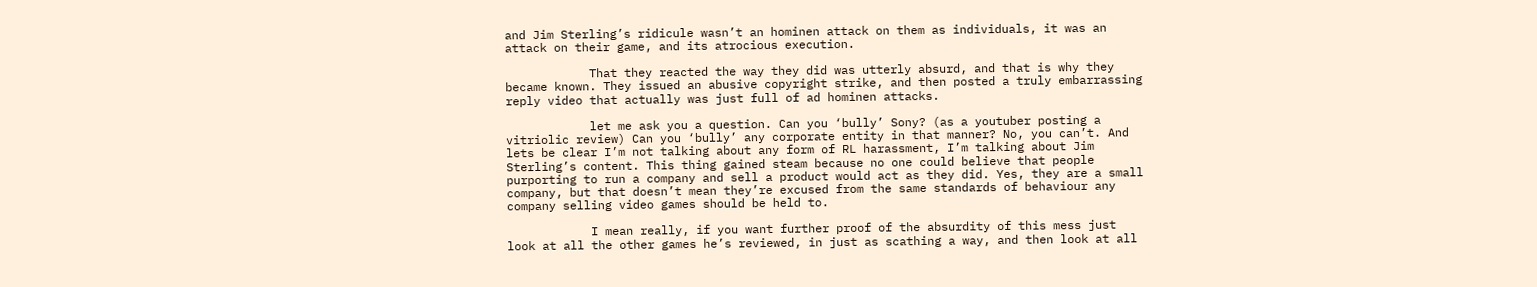and Jim Sterling’s ridicule wasn’t an hominen attack on them as individuals, it was an attack on their game, and its atrocious execution.

            That they reacted the way they did was utterly absurd, and that is why they became known. They issued an abusive copyright strike, and then posted a truly embarrassing reply video that actually was just full of ad hominen attacks.

            let me ask you a question. Can you ‘bully’ Sony? (as a youtuber posting a vitriolic review) Can you ‘bully’ any corporate entity in that manner? No, you can’t. And lets be clear I’m not talking about any form of RL harassment, I’m talking about Jim Sterling’s content. This thing gained steam because no one could believe that people purporting to run a company and sell a product would act as they did. Yes, they are a small company, but that doesn’t mean they’re excused from the same standards of behaviour any company selling video games should be held to.

            I mean really, if you want further proof of the absurdity of this mess just look at all the other games he’s reviewed, in just as scathing a way, and then look at all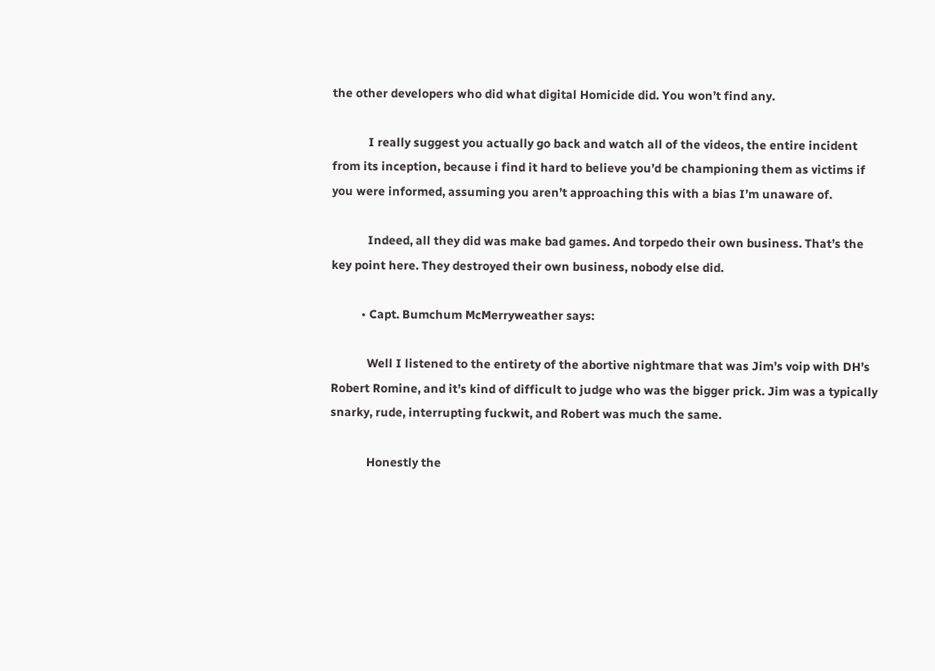the other developers who did what digital Homicide did. You won’t find any.

            I really suggest you actually go back and watch all of the videos, the entire incident from its inception, because i find it hard to believe you’d be championing them as victims if you were informed, assuming you aren’t approaching this with a bias I’m unaware of.

            Indeed, all they did was make bad games. And torpedo their own business. That’s the key point here. They destroyed their own business, nobody else did.

          • Capt. Bumchum McMerryweather says:

            Well I listened to the entirety of the abortive nightmare that was Jim’s voip with DH’s Robert Romine, and it’s kind of difficult to judge who was the bigger prick. Jim was a typically snarky, rude, interrupting fuckwit, and Robert was much the same.

            Honestly the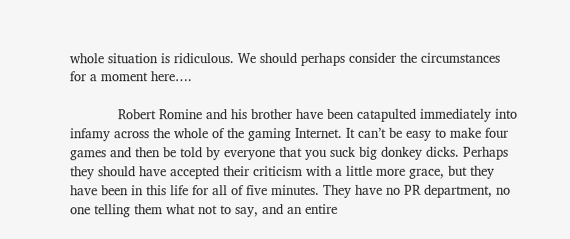whole situation is ridiculous. We should perhaps consider the circumstances for a moment here….

            Robert Romine and his brother have been catapulted immediately into infamy across the whole of the gaming Internet. It can’t be easy to make four games and then be told by everyone that you suck big donkey dicks. Perhaps they should have accepted their criticism with a little more grace, but they have been in this life for all of five minutes. They have no PR department, no one telling them what not to say, and an entire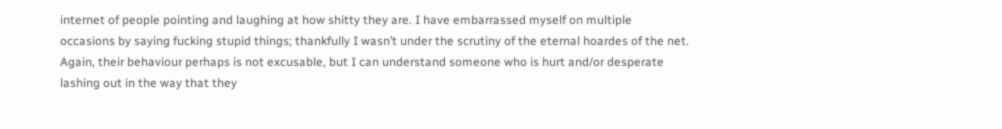internet of people pointing and laughing at how shitty they are. I have embarrassed myself on multiple occasions by saying fucking stupid things; thankfully I wasn’t under the scrutiny of the eternal hoardes of the net. Again, their behaviour perhaps is not excusable, but I can understand someone who is hurt and/or desperate lashing out in the way that they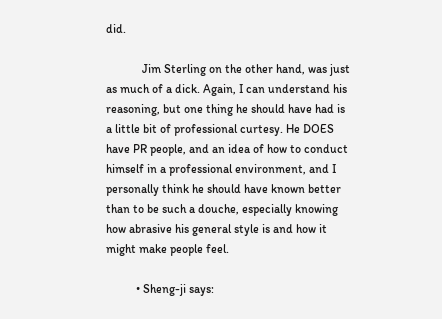did.

            Jim Sterling on the other hand, was just as much of a dick. Again, I can understand his reasoning, but one thing he should have had is a little bit of professional curtesy. He DOES have PR people, and an idea of how to conduct himself in a professional environment, and I personally think he should have known better than to be such a douche, especially knowing how abrasive his general style is and how it might make people feel.

          • Sheng-ji says: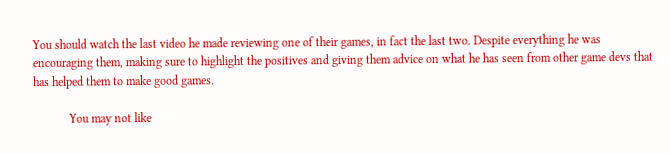You should watch the last video he made reviewing one of their games, in fact the last two. Despite everything he was encouraging them, making sure to highlight the positives and giving them advice on what he has seen from other game devs that has helped them to make good games.

            You may not like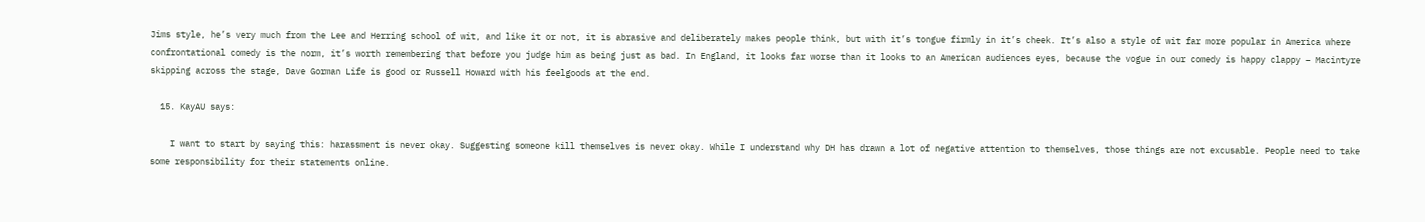Jims style, he’s very much from the Lee and Herring school of wit, and like it or not, it is abrasive and deliberately makes people think, but with it’s tongue firmly in it’s cheek. It’s also a style of wit far more popular in America where confrontational comedy is the norm, it’s worth remembering that before you judge him as being just as bad. In England, it looks far worse than it looks to an American audiences eyes, because the vogue in our comedy is happy clappy – Macintyre skipping across the stage, Dave Gorman Life is good or Russell Howard with his feelgoods at the end.

  15. KayAU says:

    I want to start by saying this: harassment is never okay. Suggesting someone kill themselves is never okay. While I understand why DH has drawn a lot of negative attention to themselves, those things are not excusable. People need to take some responsibility for their statements online.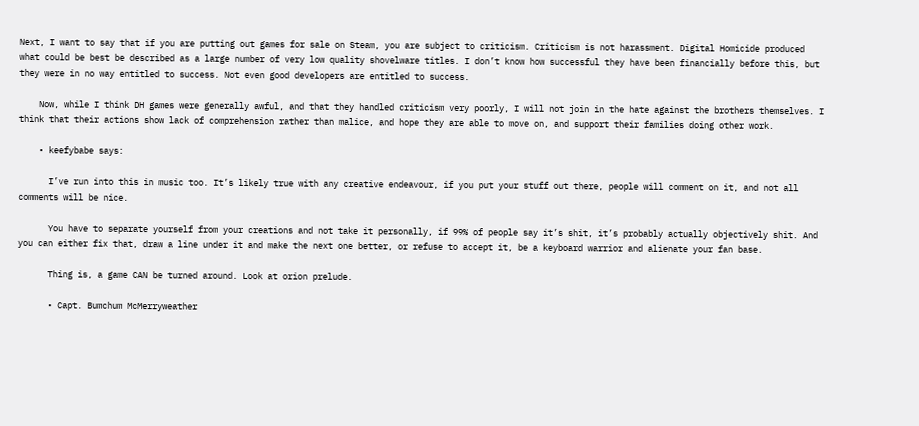Next, I want to say that if you are putting out games for sale on Steam, you are subject to criticism. Criticism is not harassment. Digital Homicide produced what could be best be described as a large number of very low quality shovelware titles. I don’t know how successful they have been financially before this, but they were in no way entitled to success. Not even good developers are entitled to success.

    Now, while I think DH games were generally awful, and that they handled criticism very poorly, I will not join in the hate against the brothers themselves. I think that their actions show lack of comprehension rather than malice, and hope they are able to move on, and support their families doing other work.

    • keefybabe says:

      I’ve run into this in music too. It’s likely true with any creative endeavour, if you put your stuff out there, people will comment on it, and not all comments will be nice.

      You have to separate yourself from your creations and not take it personally, if 99% of people say it’s shit, it’s probably actually objectively shit. And you can either fix that, draw a line under it and make the next one better, or refuse to accept it, be a keyboard warrior and alienate your fan base.

      Thing is, a game CAN be turned around. Look at orion prelude.

      • Capt. Bumchum McMerryweather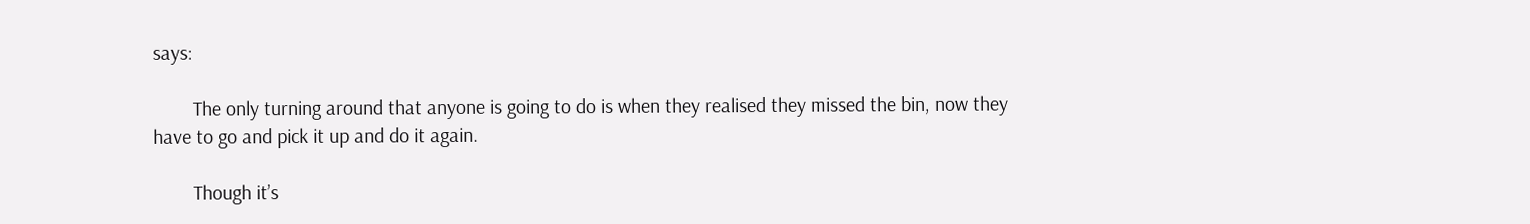says:

        The only turning around that anyone is going to do is when they realised they missed the bin, now they have to go and pick it up and do it again.

        Though it’s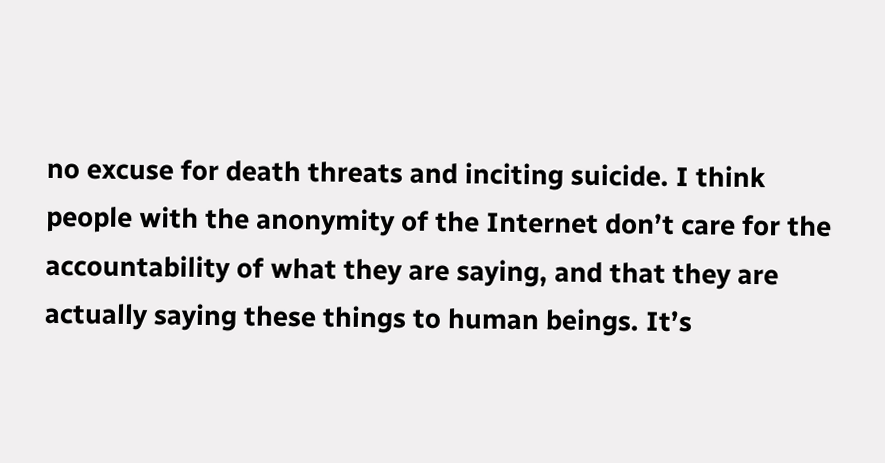no excuse for death threats and inciting suicide. I think people with the anonymity of the Internet don’t care for the accountability of what they are saying, and that they are actually saying these things to human beings. It’s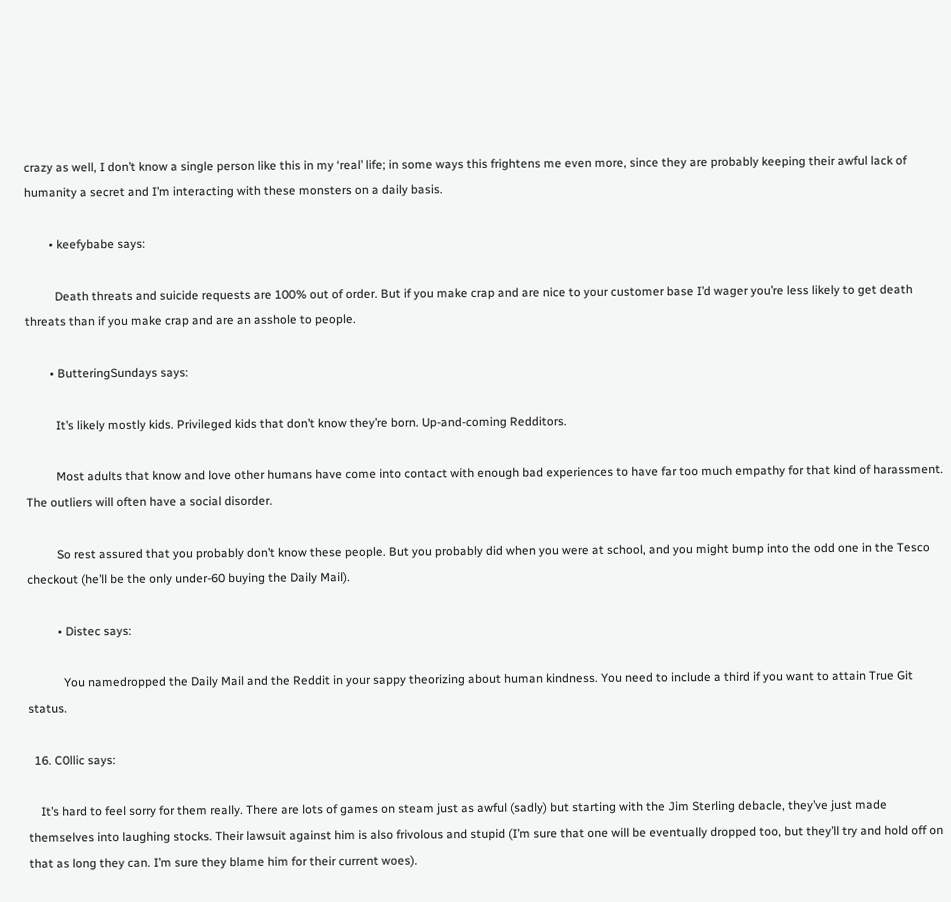crazy as well, I don’t know a single person like this in my ‘real’ life; in some ways this frightens me even more, since they are probably keeping their awful lack of humanity a secret and I’m interacting with these monsters on a daily basis.

        • keefybabe says:

          Death threats and suicide requests are 100% out of order. But if you make crap and are nice to your customer base I’d wager you’re less likely to get death threats than if you make crap and are an asshole to people.

        • ButteringSundays says:

          It’s likely mostly kids. Privileged kids that don’t know they’re born. Up-and-coming Redditors.

          Most adults that know and love other humans have come into contact with enough bad experiences to have far too much empathy for that kind of harassment. The outliers will often have a social disorder.

          So rest assured that you probably don’t know these people. But you probably did when you were at school, and you might bump into the odd one in the Tesco checkout (he’ll be the only under-60 buying the Daily Mail).

          • Distec says:

            You namedropped the Daily Mail and the Reddit in your sappy theorizing about human kindness. You need to include a third if you want to attain True Git status.

  16. C0llic says:

    It’s hard to feel sorry for them really. There are lots of games on steam just as awful (sadly) but starting with the Jim Sterling debacle, they’ve just made themselves into laughing stocks. Their lawsuit against him is also frivolous and stupid (I’m sure that one will be eventually dropped too, but they’ll try and hold off on that as long they can. I’m sure they blame him for their current woes).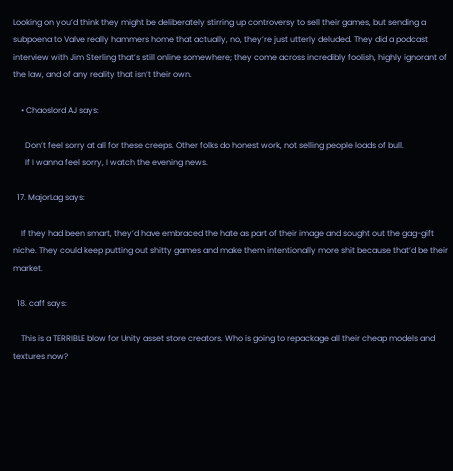Looking on you’d think they might be deliberately stirring up controversy to sell their games, but sending a subpoena to Valve really hammers home that actually, no, they’re just utterly deluded. They did a podcast interview with Jim Sterling that’s still online somewhere; they come across incredibly foolish, highly ignorant of the law, and of any reality that isn’t their own.

    • Chaoslord AJ says:

      Don’t feel sorry at all for these creeps. Other folks do honest work, not selling people loads of bull.
      If I wanna feel sorry, I watch the evening news.

  17. MajorLag says:

    If they had been smart, they’d have embraced the hate as part of their image and sought out the gag-gift niche. They could keep putting out shitty games and make them intentionally more shit because that’d be their market.

  18. caff says:

    This is a TERRIBLE blow for Unity asset store creators. Who is going to repackage all their cheap models and textures now?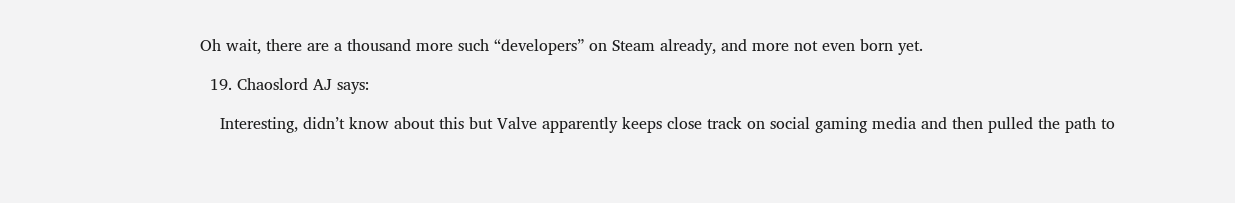Oh wait, there are a thousand more such “developers” on Steam already, and more not even born yet.

  19. Chaoslord AJ says:

    Interesting, didn’t know about this but Valve apparently keeps close track on social gaming media and then pulled the path to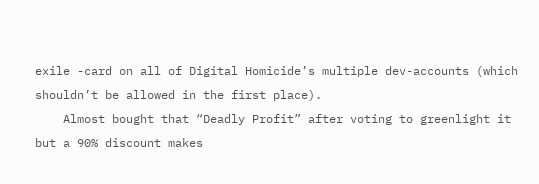exile -card on all of Digital Homicide’s multiple dev-accounts (which shouldn’t be allowed in the first place).
    Almost bought that “Deadly Profit” after voting to greenlight it but a 90% discount makes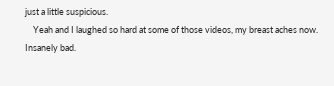just a little suspicious.
    Yeah and I laughed so hard at some of those videos, my breast aches now. Insanely bad.